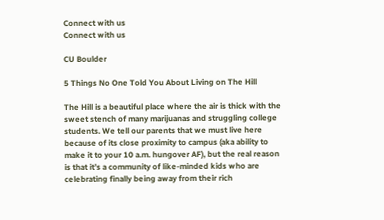Connect with us
Connect with us

CU Boulder

5 Things No One Told You About Living on The Hill

The Hill is a beautiful place where the air is thick with the sweet stench of many marijuanas and struggling college students. We tell our parents that we must live here because of its close proximity to campus (aka ability to make it to your 10 a.m. hungover AF), but the real reason is that it’s a community of like-minded kids who are celebrating finally being away from their rich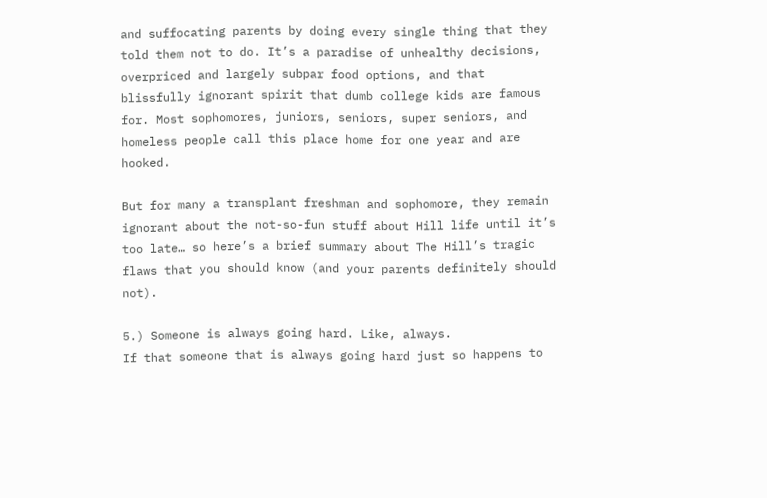and suffocating parents by doing every single thing that they told them not to do. It’s a paradise of unhealthy decisions, overpriced and largely subpar food options, and that blissfully ignorant spirit that dumb college kids are famous for. Most sophomores, juniors, seniors, super seniors, and homeless people call this place home for one year and are hooked.

But for many a transplant freshman and sophomore, they remain ignorant about the not-so-fun stuff about Hill life until it’s too late… so here’s a brief summary about The Hill’s tragic flaws that you should know (and your parents definitely should not).

5.) Someone is always going hard. Like, always.
If that someone that is always going hard just so happens to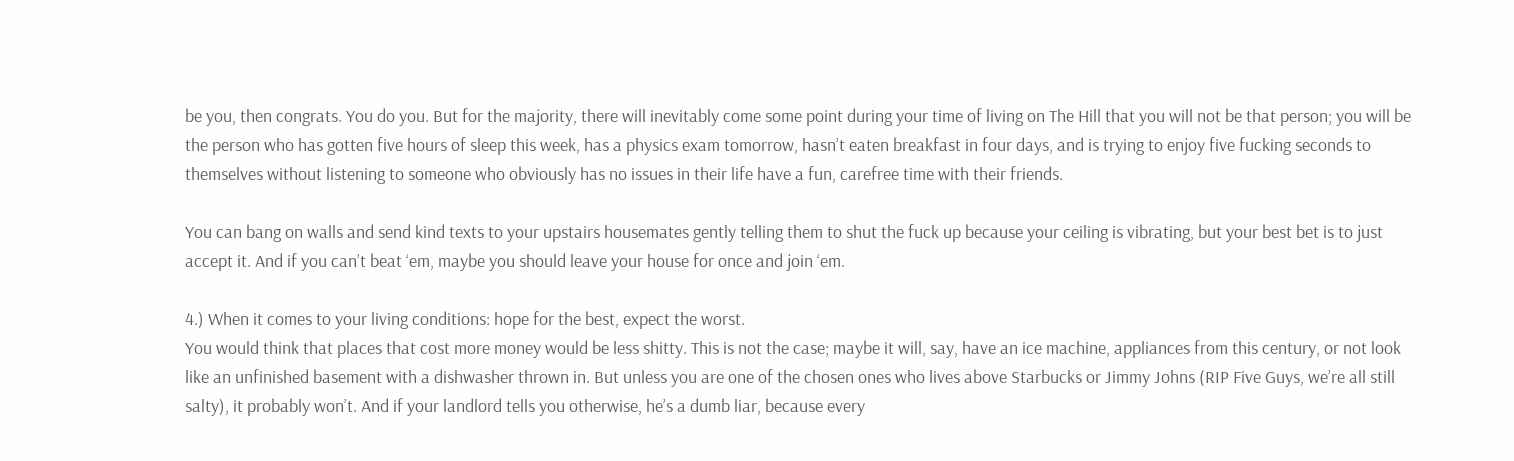be you, then congrats. You do you. But for the majority, there will inevitably come some point during your time of living on The Hill that you will not be that person; you will be the person who has gotten five hours of sleep this week, has a physics exam tomorrow, hasn’t eaten breakfast in four days, and is trying to enjoy five fucking seconds to themselves without listening to someone who obviously has no issues in their life have a fun, carefree time with their friends.

You can bang on walls and send kind texts to your upstairs housemates gently telling them to shut the fuck up because your ceiling is vibrating, but your best bet is to just accept it. And if you can’t beat ‘em, maybe you should leave your house for once and join ‘em.

4.) When it comes to your living conditions: hope for the best, expect the worst.
You would think that places that cost more money would be less shitty. This is not the case; maybe it will, say, have an ice machine, appliances from this century, or not look like an unfinished basement with a dishwasher thrown in. But unless you are one of the chosen ones who lives above Starbucks or Jimmy Johns (RIP Five Guys, we’re all still salty), it probably won’t. And if your landlord tells you otherwise, he’s a dumb liar, because every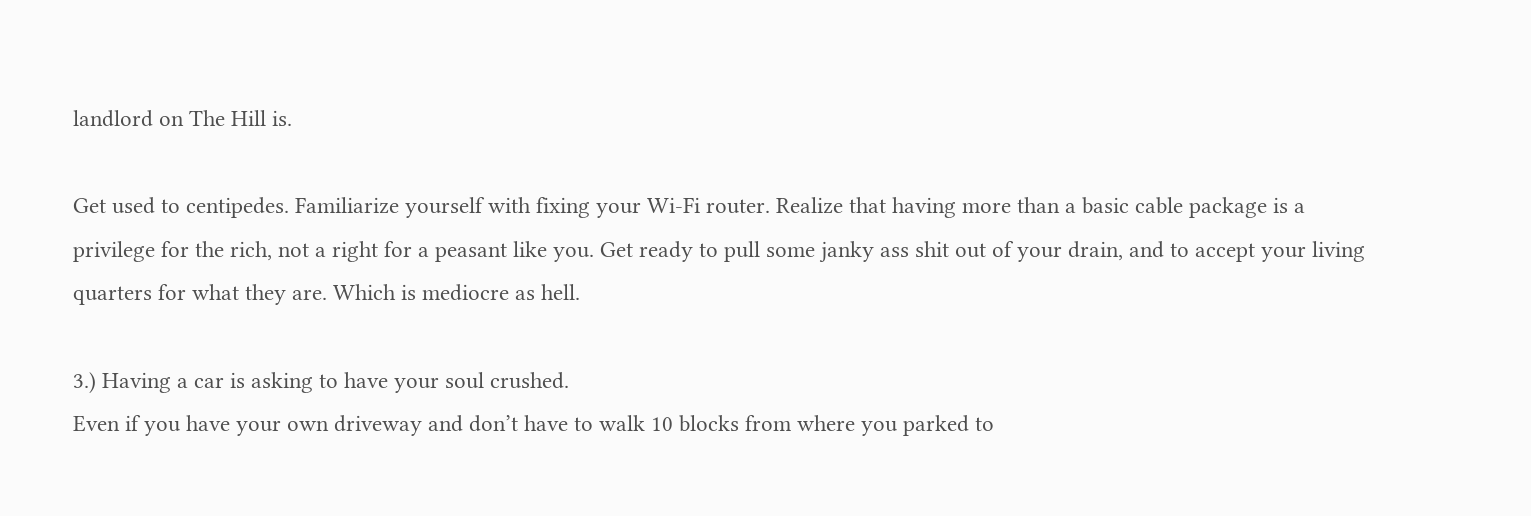landlord on The Hill is.

Get used to centipedes. Familiarize yourself with fixing your Wi-Fi router. Realize that having more than a basic cable package is a privilege for the rich, not a right for a peasant like you. Get ready to pull some janky ass shit out of your drain, and to accept your living quarters for what they are. Which is mediocre as hell.

3.) Having a car is asking to have your soul crushed.
Even if you have your own driveway and don’t have to walk 10 blocks from where you parked to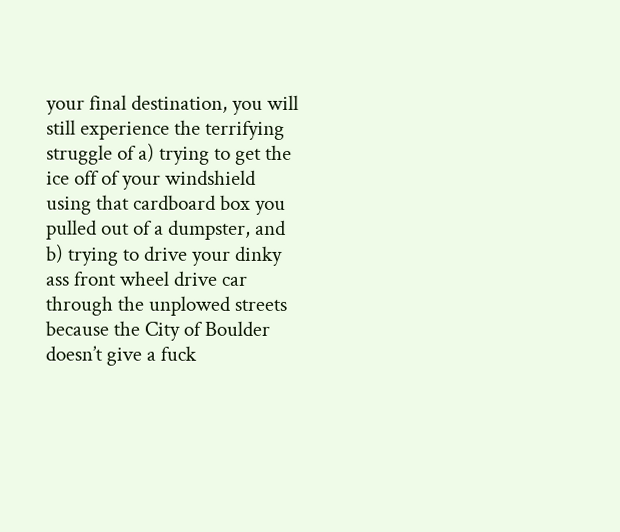your final destination, you will still experience the terrifying struggle of a) trying to get the ice off of your windshield using that cardboard box you pulled out of a dumpster, and b) trying to drive your dinky ass front wheel drive car through the unplowed streets because the City of Boulder doesn’t give a fuck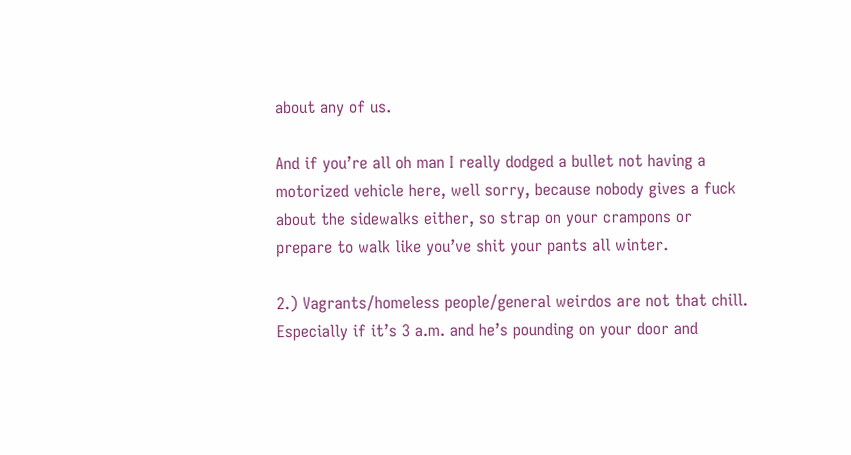about any of us.

And if you’re all oh man I really dodged a bullet not having a motorized vehicle here, well sorry, because nobody gives a fuck about the sidewalks either, so strap on your crampons or prepare to walk like you’ve shit your pants all winter.

2.) Vagrants/homeless people/general weirdos are not that chill.
Especially if it’s 3 a.m. and he’s pounding on your door and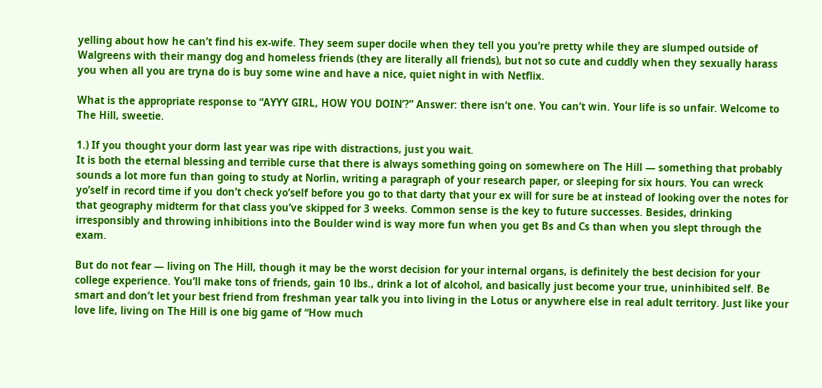yelling about how he can’t find his ex-wife. They seem super docile when they tell you you’re pretty while they are slumped outside of Walgreens with their mangy dog and homeless friends (they are literally all friends), but not so cute and cuddly when they sexually harass you when all you are tryna do is buy some wine and have a nice, quiet night in with Netflix.

What is the appropriate response to “AYYY GIRL, HOW YOU DOIN’?” Answer: there isn’t one. You can’t win. Your life is so unfair. Welcome to The Hill, sweetie.

1.) If you thought your dorm last year was ripe with distractions, just you wait.
It is both the eternal blessing and terrible curse that there is always something going on somewhere on The Hill — something that probably sounds a lot more fun than going to study at Norlin, writing a paragraph of your research paper, or sleeping for six hours. You can wreck yo’self in record time if you don’t check yo’self before you go to that darty that your ex will for sure be at instead of looking over the notes for that geography midterm for that class you’ve skipped for 3 weeks. Common sense is the key to future successes. Besides, drinking irresponsibly and throwing inhibitions into the Boulder wind is way more fun when you get Bs and Cs than when you slept through the exam.

But do not fear — living on The Hill, though it may be the worst decision for your internal organs, is definitely the best decision for your college experience. You’ll make tons of friends, gain 10 lbs., drink a lot of alcohol, and basically just become your true, uninhibited self. Be smart and don’t let your best friend from freshman year talk you into living in the Lotus or anywhere else in real adult territory. Just like your love life, living on The Hill is one big game of “How much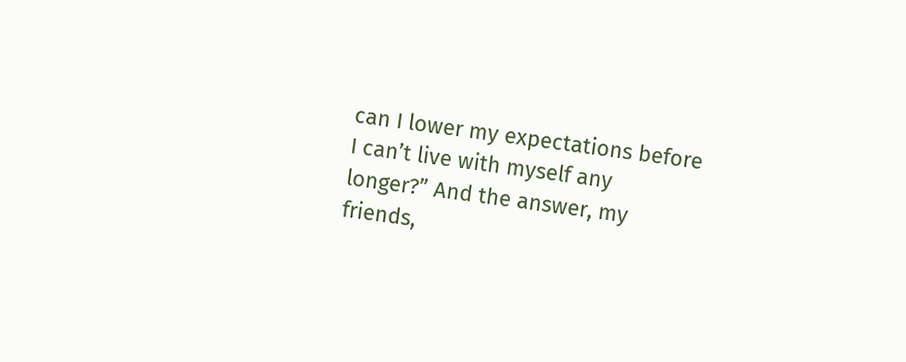can I lower my expectations before I can’t live with myself any longer?” And the answer, my friends,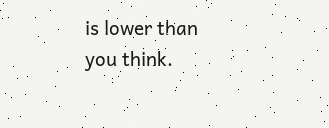is lower than you think.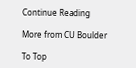Continue Reading

More from CU Boulder

To Top